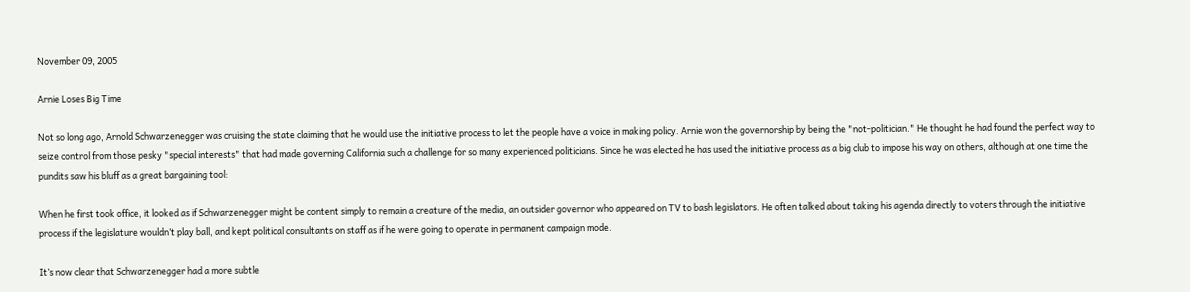November 09, 2005

Arnie Loses Big Time

Not so long ago, Arnold Schwarzenegger was cruising the state claiming that he would use the initiative process to let the people have a voice in making policy. Arnie won the governorship by being the "not-politician." He thought he had found the perfect way to seize control from those pesky "special interests" that had made governing California such a challenge for so many experienced politicians. Since he was elected he has used the initiative process as a big club to impose his way on others, although at one time the pundits saw his bluff as a great bargaining tool:

When he first took office, it looked as if Schwarzenegger might be content simply to remain a creature of the media, an outsider governor who appeared on TV to bash legislators. He often talked about taking his agenda directly to voters through the initiative process if the legislature wouldn’t play ball, and kept political consultants on staff as if he were going to operate in permanent campaign mode.

It’s now clear that Schwarzenegger had a more subtle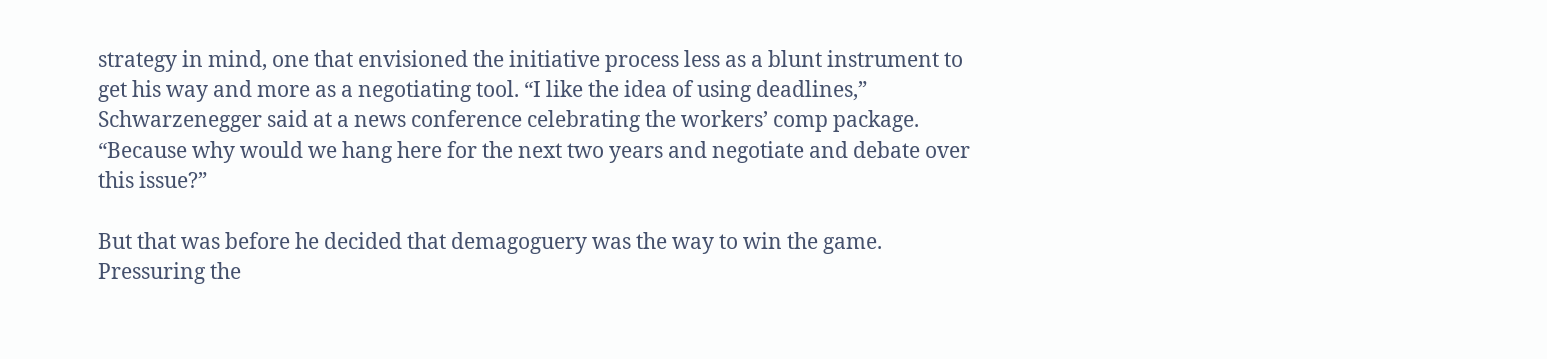strategy in mind, one that envisioned the initiative process less as a blunt instrument to get his way and more as a negotiating tool. “I like the idea of using deadlines,” Schwarzenegger said at a news conference celebrating the workers’ comp package. “Because why would we hang here for the next two years and negotiate and debate over this issue?”

But that was before he decided that demagoguery was the way to win the game. Pressuring the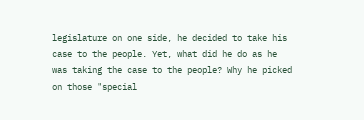legislature on one side, he decided to take his case to the people. Yet, what did he do as he was taking the case to the people? Why he picked on those "special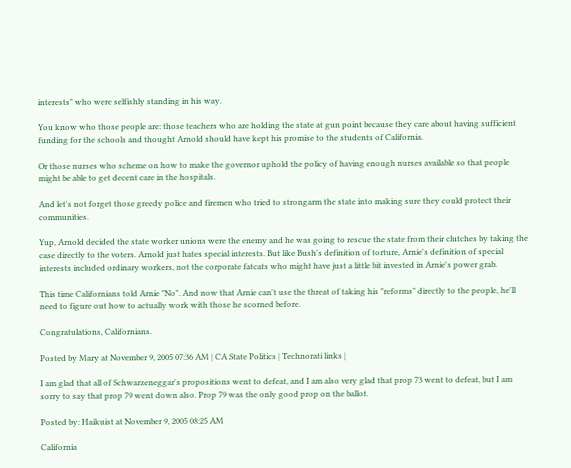interests" who were selfishly standing in his way.

You know who those people are: those teachers who are holding the state at gun point because they care about having sufficient funding for the schools and thought Arnold should have kept his promise to the students of California.

Or those nurses who scheme on how to make the governor uphold the policy of having enough nurses available so that people might be able to get decent care in the hospitals.

And let's not forget those greedy police and firemen who tried to strongarm the state into making sure they could protect their communities.

Yup, Arnold decided the state worker unions were the enemy and he was going to rescue the state from their clutches by taking the case directly to the voters. Arnold just hates special interests. But like Bush's definition of torture, Arnie's definition of special interests included ordinary workers, not the corporate fatcats who might have just a little bit invested in Arnie's power grab.

This time Californians told Arnie "No". And now that Arnie can't use the threat of taking his "reforms" directly to the people, he'll need to figure out how to actually work with those he scorned before.

Congratulations, Californians.

Posted by Mary at November 9, 2005 07:36 AM | CA State Politics | Technorati links |

I am glad that all of Schwarzeneggar's propositions went to defeat, and I am also very glad that prop 73 went to defeat, but I am sorry to say that prop 79 went down also. Prop 79 was the only good prop on the ballot.

Posted by: Haikuist at November 9, 2005 08:25 AM

California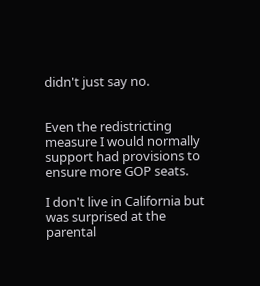didn't just say no.


Even the redistricting measure I would normally support had provisions to ensure more GOP seats.

I don't live in California but was surprised at the parental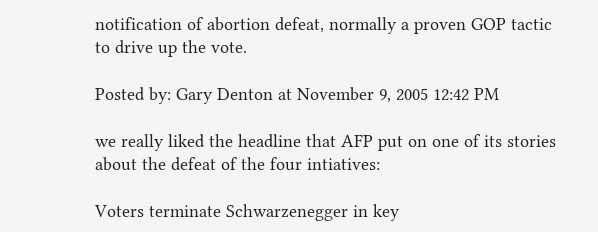notification of abortion defeat, normally a proven GOP tactic to drive up the vote.

Posted by: Gary Denton at November 9, 2005 12:42 PM

we really liked the headline that AFP put on one of its stories about the defeat of the four intiatives:

Voters terminate Schwarzenegger in key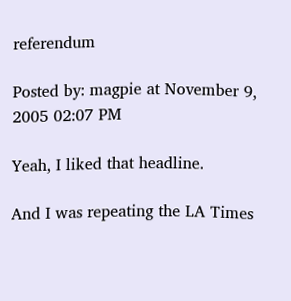referendum

Posted by: magpie at November 9, 2005 02:07 PM

Yeah, I liked that headline.

And I was repeating the LA Times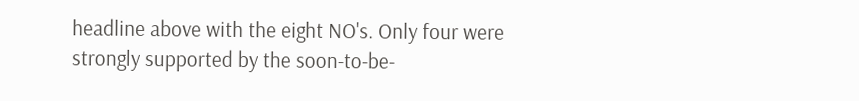headline above with the eight NO's. Only four were strongly supported by the soon-to-be-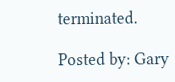terminated.

Posted by: Gary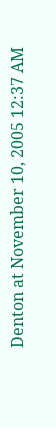Denton at November 10, 2005 12:37 AM